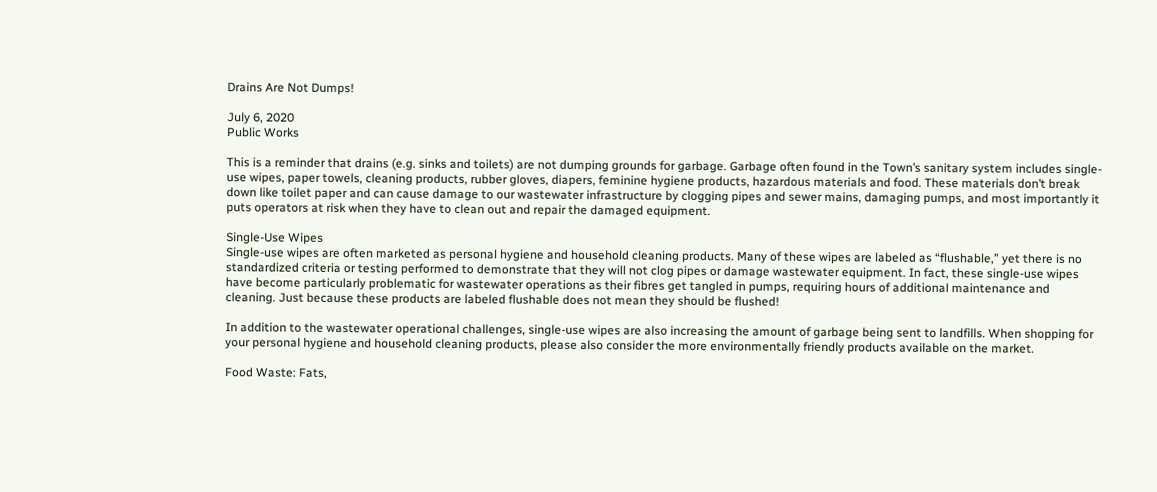Drains Are Not Dumps!

July 6, 2020
Public Works

This is a reminder that drains (e.g. sinks and toilets) are not dumping grounds for garbage. Garbage often found in the Town’s sanitary system includes single-use wipes, paper towels, cleaning products, rubber gloves, diapers, feminine hygiene products, hazardous materials and food. These materials don’t break down like toilet paper and can cause damage to our wastewater infrastructure by clogging pipes and sewer mains, damaging pumps, and most importantly it puts operators at risk when they have to clean out and repair the damaged equipment.

Single-Use Wipes
Single-use wipes are often marketed as personal hygiene and household cleaning products. Many of these wipes are labeled as “flushable,” yet there is no standardized criteria or testing performed to demonstrate that they will not clog pipes or damage wastewater equipment. In fact, these single-use wipes have become particularly problematic for wastewater operations as their fibres get tangled in pumps, requiring hours of additional maintenance and cleaning. Just because these products are labeled flushable does not mean they should be flushed!

In addition to the wastewater operational challenges, single-use wipes are also increasing the amount of garbage being sent to landfills. When shopping for your personal hygiene and household cleaning products, please also consider the more environmentally friendly products available on the market.

Food Waste: Fats,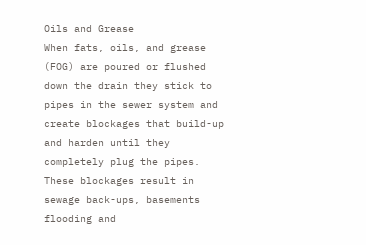Oils and Grease
When fats, oils, and grease (FOG) are poured or flushed down the drain they stick to pipes in the sewer system and create blockages that build-up and harden until they completely plug the pipes. These blockages result in sewage back-ups, basements flooding and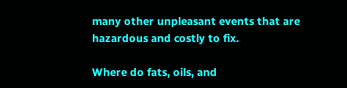many other unpleasant events that are hazardous and costly to fix.

Where do fats, oils, and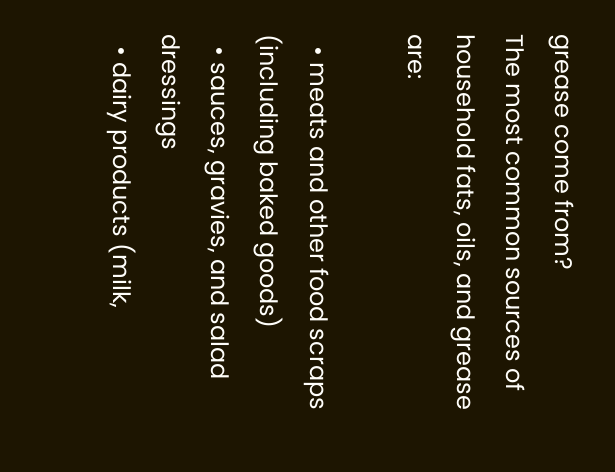grease come from?
The most common sources of household fats, oils, and grease are:

  • meats and other food scraps (including baked goods)
  • sauces, gravies, and salad dressings
  • dairy products (milk,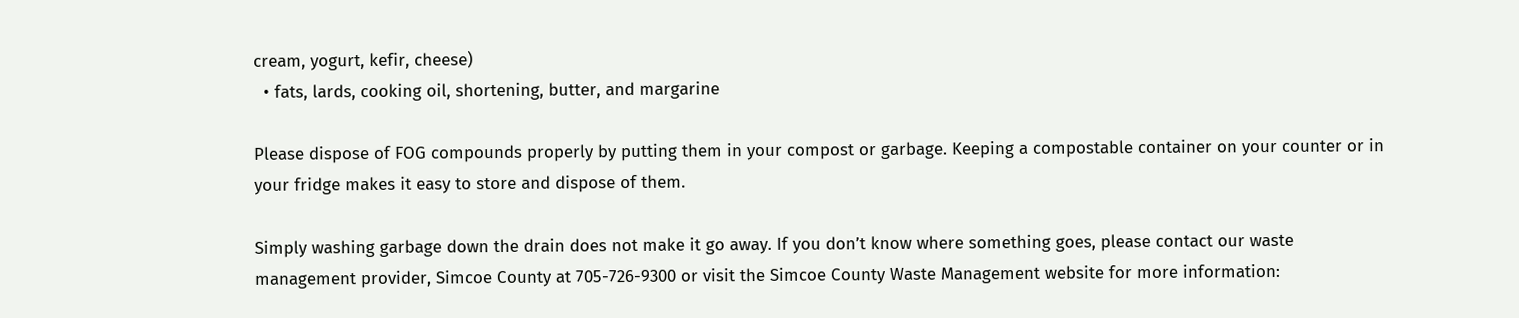cream, yogurt, kefir, cheese)
  • fats, lards, cooking oil, shortening, butter, and margarine

Please dispose of FOG compounds properly by putting them in your compost or garbage. Keeping a compostable container on your counter or in your fridge makes it easy to store and dispose of them.

Simply washing garbage down the drain does not make it go away. If you don’t know where something goes, please contact our waste management provider, Simcoe County at 705-726-9300 or visit the Simcoe County Waste Management website for more information: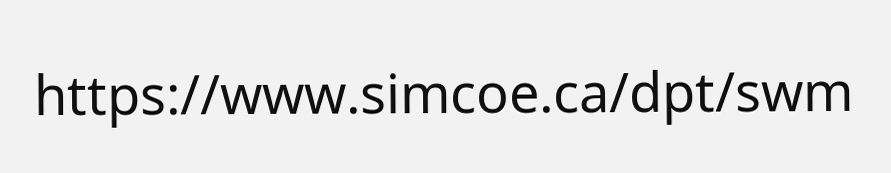https://www.simcoe.ca/dpt/swm